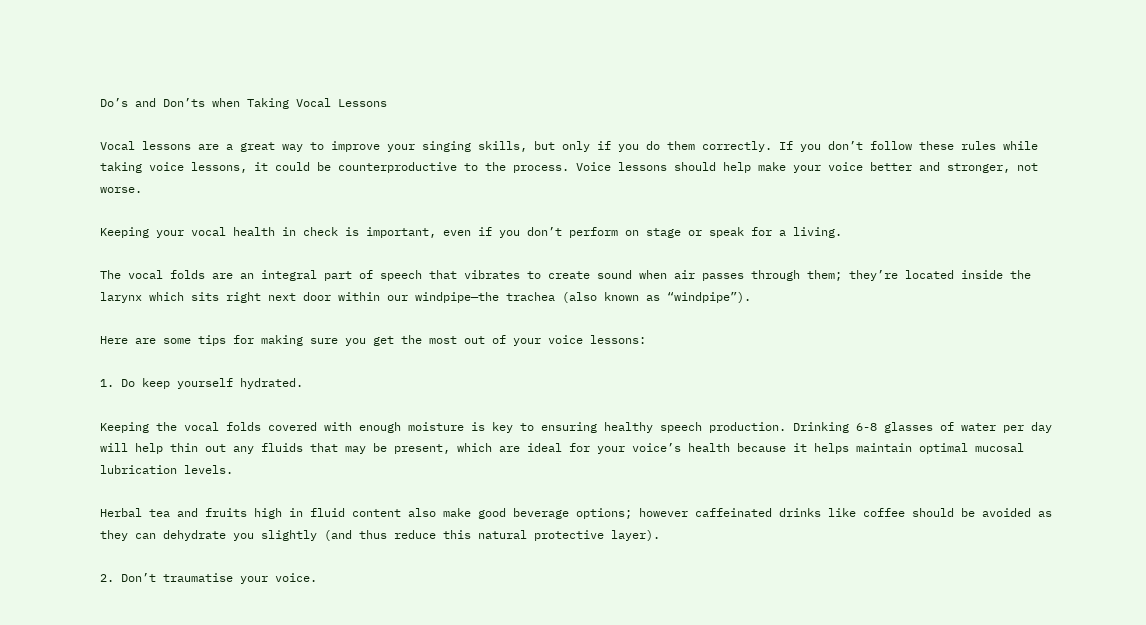Do’s and Don’ts when Taking Vocal Lessons

Vocal lessons are a great way to improve your singing skills, but only if you do them correctly. If you don’t follow these rules while taking voice lessons, it could be counterproductive to the process. Voice lessons should help make your voice better and stronger, not worse.

Keeping your vocal health in check is important, even if you don’t perform on stage or speak for a living.

The vocal folds are an integral part of speech that vibrates to create sound when air passes through them; they’re located inside the larynx which sits right next door within our windpipe—the trachea (also known as “windpipe”).

Here are some tips for making sure you get the most out of your voice lessons:

1. Do keep yourself hydrated.

Keeping the vocal folds covered with enough moisture is key to ensuring healthy speech production. Drinking 6-8 glasses of water per day will help thin out any fluids that may be present, which are ideal for your voice’s health because it helps maintain optimal mucosal lubrication levels.

Herbal tea and fruits high in fluid content also make good beverage options; however caffeinated drinks like coffee should be avoided as they can dehydrate you slightly (and thus reduce this natural protective layer).

2. Don’t traumatise your voice.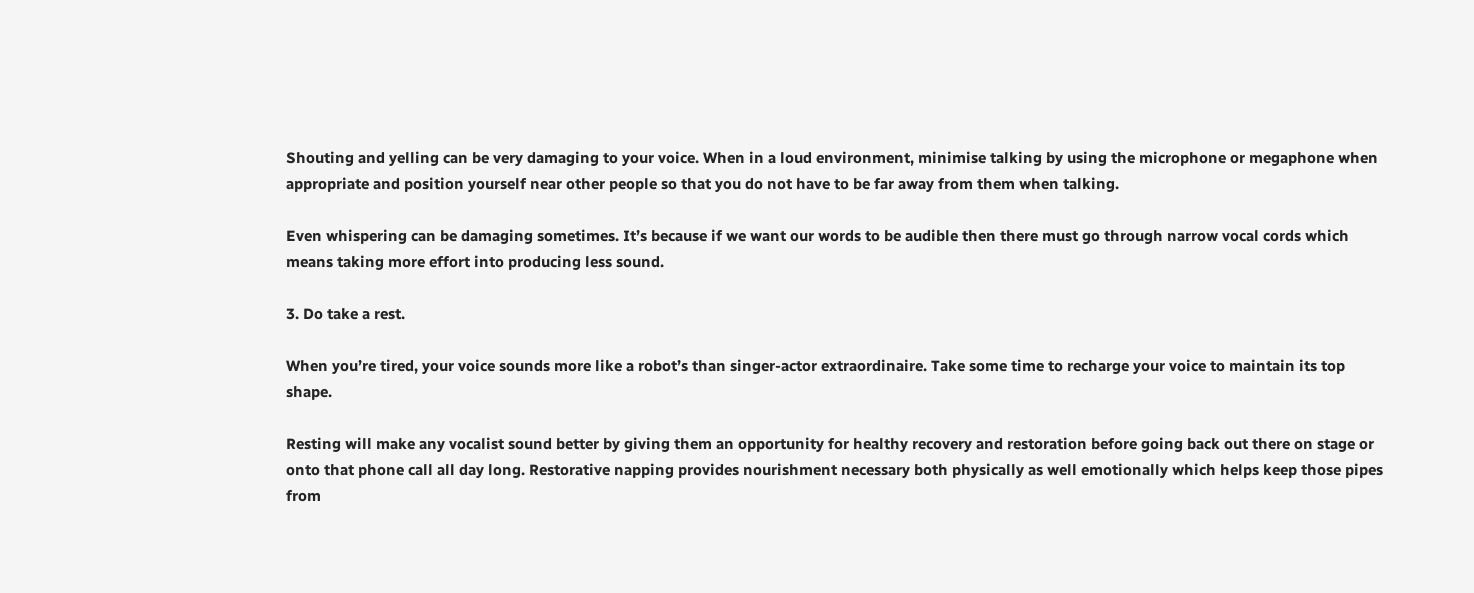Shouting and yelling can be very damaging to your voice. When in a loud environment, minimise talking by using the microphone or megaphone when appropriate and position yourself near other people so that you do not have to be far away from them when talking.

Even whispering can be damaging sometimes. It’s because if we want our words to be audible then there must go through narrow vocal cords which means taking more effort into producing less sound.

3. Do take a rest.

When you’re tired, your voice sounds more like a robot’s than singer-actor extraordinaire. Take some time to recharge your voice to maintain its top shape.

Resting will make any vocalist sound better by giving them an opportunity for healthy recovery and restoration before going back out there on stage or onto that phone call all day long. Restorative napping provides nourishment necessary both physically as well emotionally which helps keep those pipes from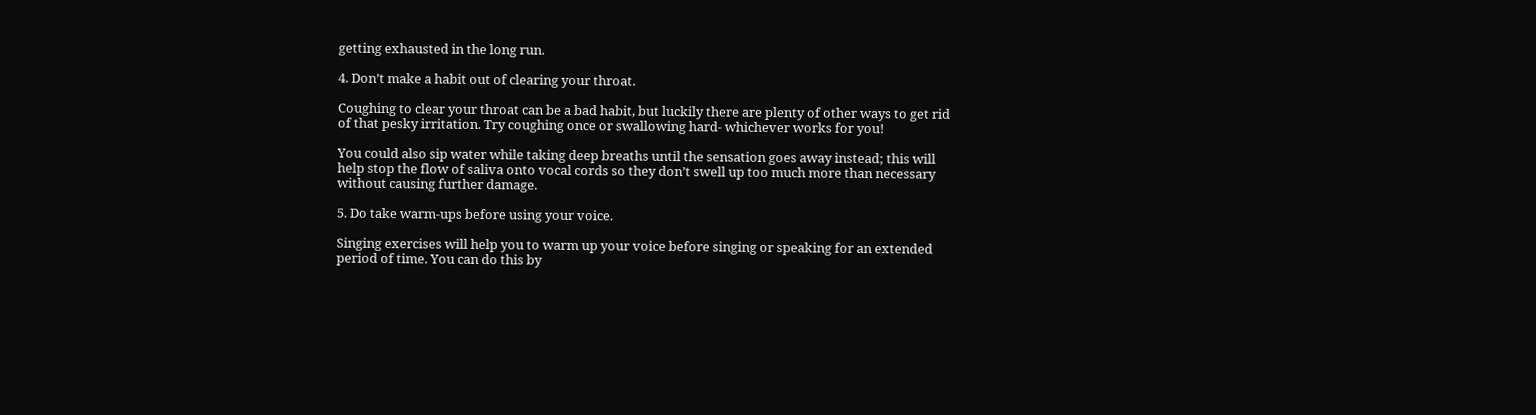getting exhausted in the long run.

4. Don’t make a habit out of clearing your throat.

Coughing to clear your throat can be a bad habit, but luckily there are plenty of other ways to get rid of that pesky irritation. Try coughing once or swallowing hard- whichever works for you!

You could also sip water while taking deep breaths until the sensation goes away instead; this will help stop the flow of saliva onto vocal cords so they don’t swell up too much more than necessary without causing further damage.

5. Do take warm-ups before using your voice.

Singing exercises will help you to warm up your voice before singing or speaking for an extended period of time. You can do this by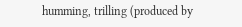humming, trilling (produced by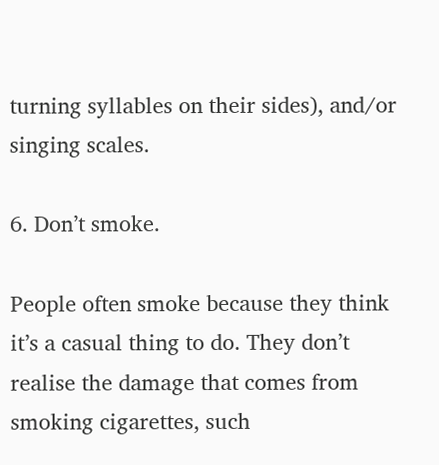turning syllables on their sides), and/or singing scales.

6. Don’t smoke.

People often smoke because they think it’s a casual thing to do. They don’t realise the damage that comes from smoking cigarettes, such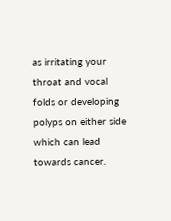as irritating your throat and vocal folds or developing polyps on either side which can lead towards cancer.